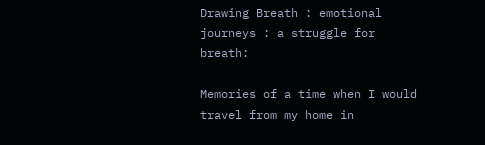Drawing Breath : emotional journeys : a struggle for breath:

Memories of a time when I would travel from my home in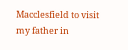Macclesfield to visit my father in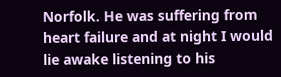Norfolk. He was suffering from heart failure and at night I would lie awake listening to his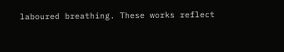laboured breathing. These works reflect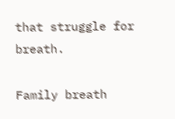that struggle for breath.

Family breath